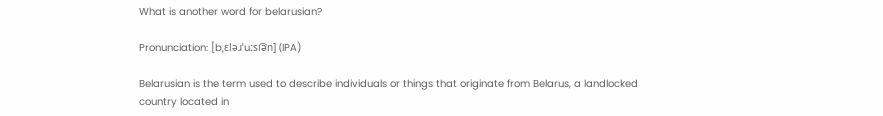What is another word for belarusian?

Pronunciation: [bˌɛləɹˈuːsi͡ən] (IPA)

Belarusian is the term used to describe individuals or things that originate from Belarus, a landlocked country located in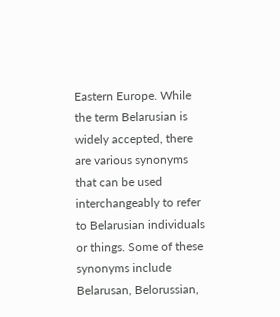Eastern Europe. While the term Belarusian is widely accepted, there are various synonyms that can be used interchangeably to refer to Belarusian individuals or things. Some of these synonyms include Belarusan, Belorussian,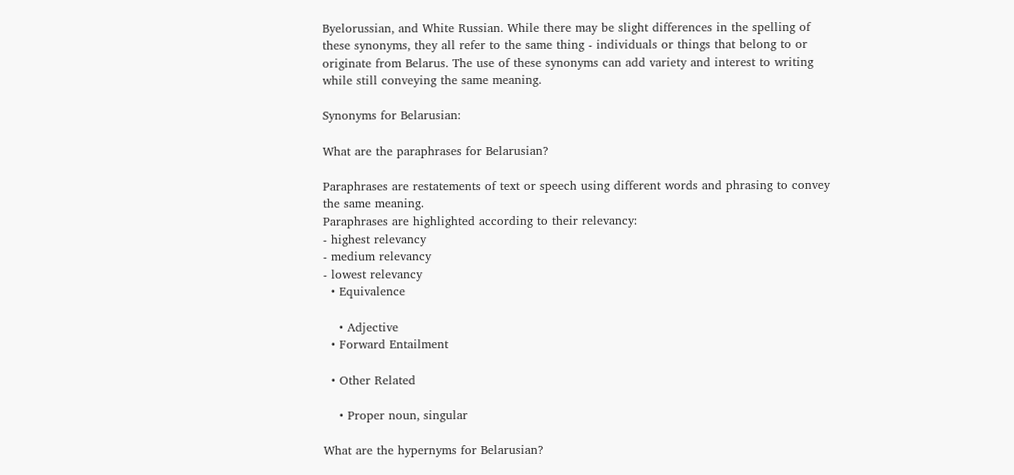Byelorussian, and White Russian. While there may be slight differences in the spelling of these synonyms, they all refer to the same thing - individuals or things that belong to or originate from Belarus. The use of these synonyms can add variety and interest to writing while still conveying the same meaning.

Synonyms for Belarusian:

What are the paraphrases for Belarusian?

Paraphrases are restatements of text or speech using different words and phrasing to convey the same meaning.
Paraphrases are highlighted according to their relevancy:
- highest relevancy
- medium relevancy
- lowest relevancy
  • Equivalence

    • Adjective
  • Forward Entailment

  • Other Related

    • Proper noun, singular

What are the hypernyms for Belarusian?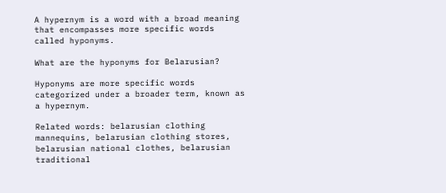A hypernym is a word with a broad meaning that encompasses more specific words called hyponyms.

What are the hyponyms for Belarusian?

Hyponyms are more specific words categorized under a broader term, known as a hypernym.

Related words: belarusian clothing mannequins, belarusian clothing stores, belarusian national clothes, belarusian traditional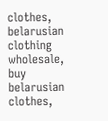clothes, belarusian clothing wholesale, buy belarusian clothes,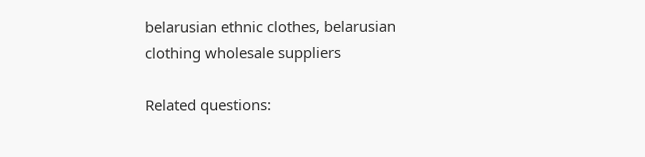belarusian ethnic clothes, belarusian clothing wholesale suppliers

Related questions: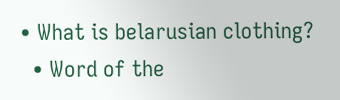• What is belarusian clothing?
  • Word of the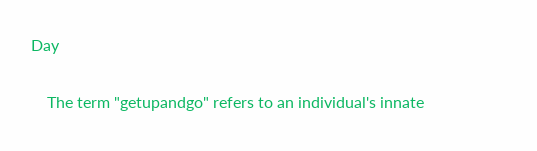Day

    The term "getupandgo" refers to an individual's innate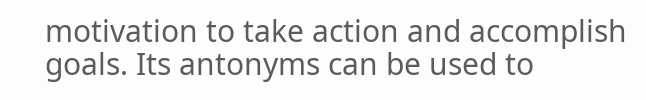motivation to take action and accomplish goals. Its antonyms can be used to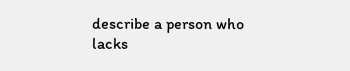describe a person who lacks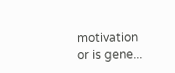motivation or is gene...